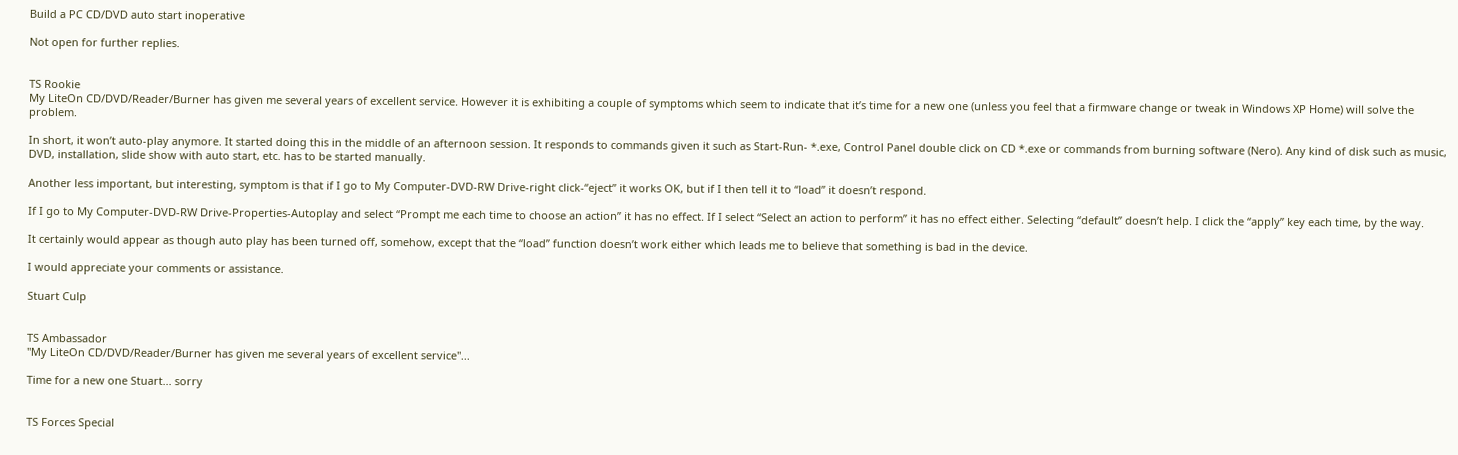Build a PC CD/DVD auto start inoperative

Not open for further replies.


TS Rookie
My LiteOn CD/DVD/Reader/Burner has given me several years of excellent service. However it is exhibiting a couple of symptoms which seem to indicate that it’s time for a new one (unless you feel that a firmware change or tweak in Windows XP Home) will solve the problem.

In short, it won’t auto-play anymore. It started doing this in the middle of an afternoon session. It responds to commands given it such as Start-Run- *.exe, Control Panel double click on CD *.exe or commands from burning software (Nero). Any kind of disk such as music, DVD, installation, slide show with auto start, etc. has to be started manually.

Another less important, but interesting, symptom is that if I go to My Computer-DVD-RW Drive-right click-“eject” it works OK, but if I then tell it to “load” it doesn’t respond.

If I go to My Computer-DVD-RW Drive-Properties-Autoplay and select “Prompt me each time to choose an action” it has no effect. If I select “Select an action to perform” it has no effect either. Selecting “default” doesn’t help. I click the “apply” key each time, by the way.

It certainly would appear as though auto play has been turned off, somehow, except that the “load” function doesn’t work either which leads me to believe that something is bad in the device.

I would appreciate your comments or assistance.

Stuart Culp


TS Ambassador
"My LiteOn CD/DVD/Reader/Burner has given me several years of excellent service"...

Time for a new one Stuart... sorry


TS Forces Special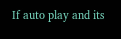If auto play and its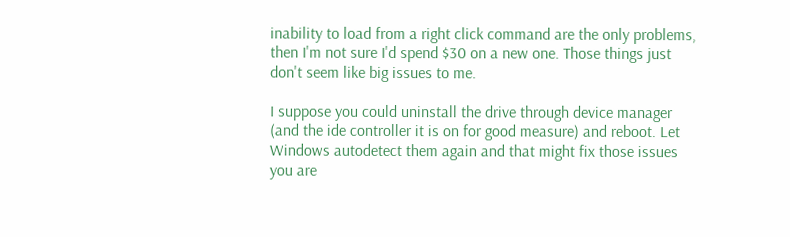inability to load from a right click command are the only problems, then I'm not sure I'd spend $30 on a new one. Those things just don't seem like big issues to me.

I suppose you could uninstall the drive through device manager (and the ide controller it is on for good measure) and reboot. Let Windows autodetect them again and that might fix those issues you are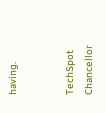having.


TechSpot Chancellor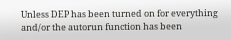Unless DEP has been turned on for everything and/or the autorun function has been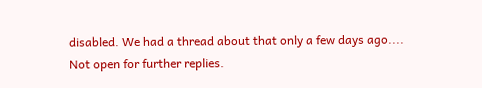disabled. We had a thread about that only a few days ago....
Not open for further replies.